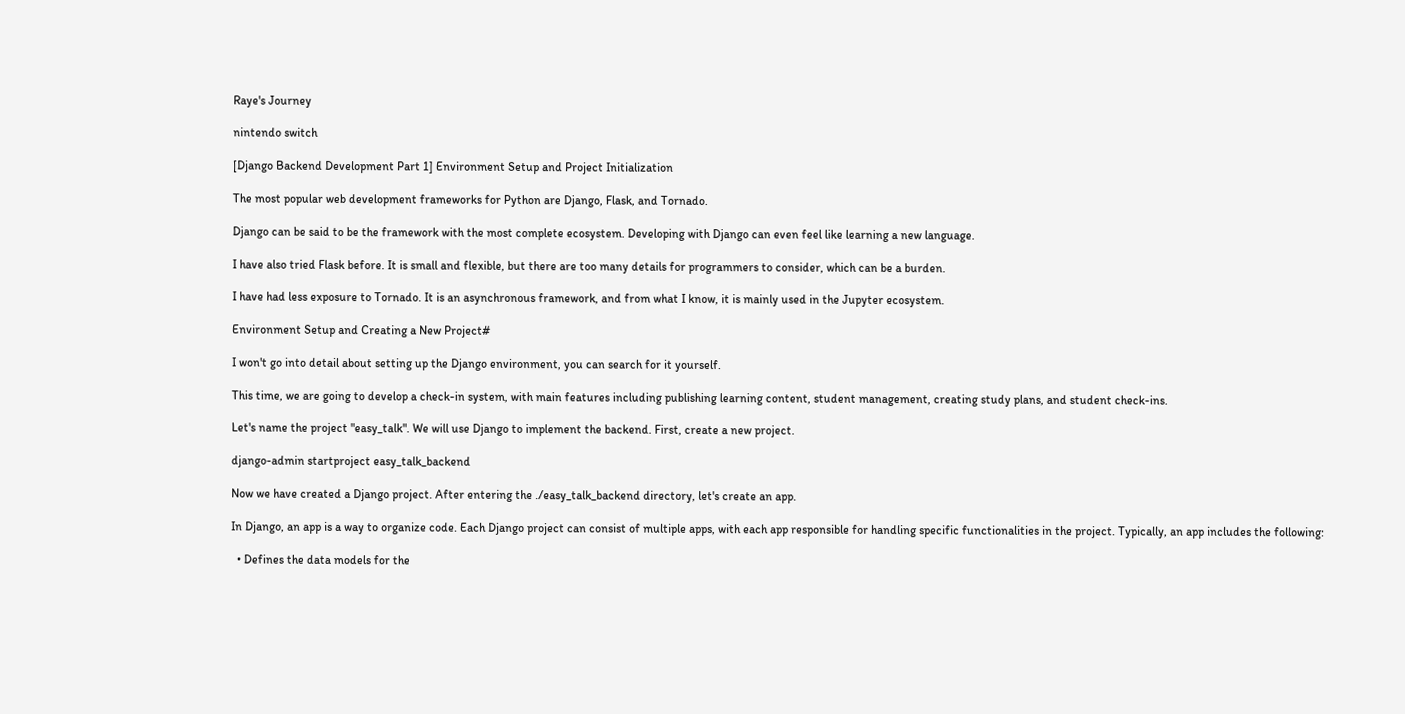Raye's Journey

nintendo switch

[Django Backend Development Part 1] Environment Setup and Project Initialization

The most popular web development frameworks for Python are Django, Flask, and Tornado.

Django can be said to be the framework with the most complete ecosystem. Developing with Django can even feel like learning a new language.

I have also tried Flask before. It is small and flexible, but there are too many details for programmers to consider, which can be a burden.

I have had less exposure to Tornado. It is an asynchronous framework, and from what I know, it is mainly used in the Jupyter ecosystem.

Environment Setup and Creating a New Project#

I won't go into detail about setting up the Django environment, you can search for it yourself.

This time, we are going to develop a check-in system, with main features including publishing learning content, student management, creating study plans, and student check-ins.

Let's name the project "easy_talk". We will use Django to implement the backend. First, create a new project.

django-admin startproject easy_talk_backend

Now we have created a Django project. After entering the ./easy_talk_backend directory, let's create an app.

In Django, an app is a way to organize code. Each Django project can consist of multiple apps, with each app responsible for handling specific functionalities in the project. Typically, an app includes the following:

  • Defines the data models for the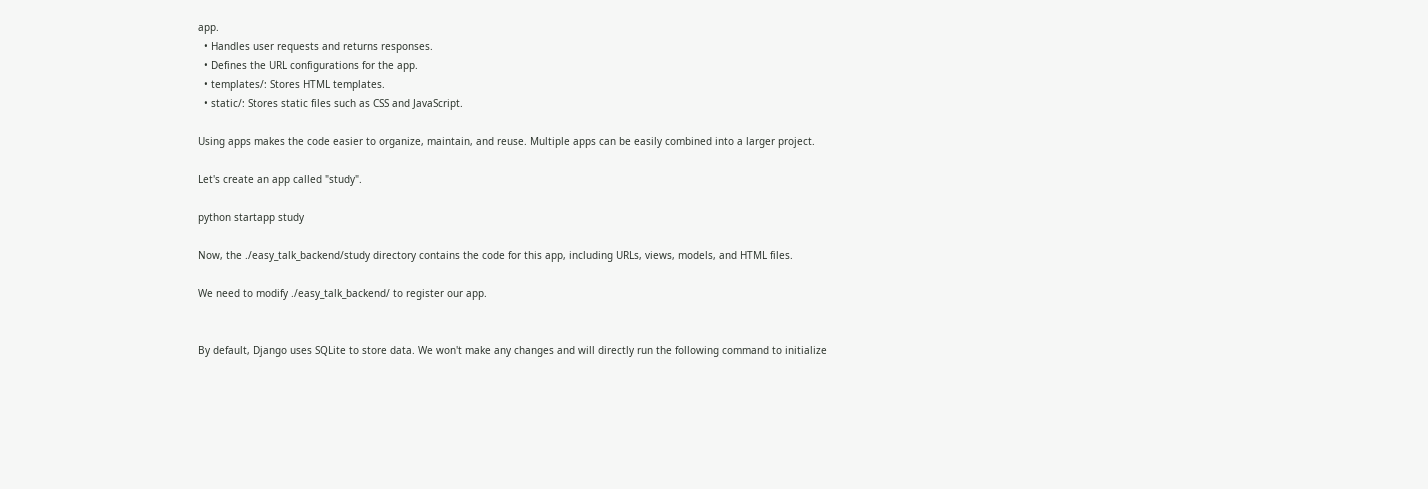app.
  • Handles user requests and returns responses.
  • Defines the URL configurations for the app.
  • templates/: Stores HTML templates.
  • static/: Stores static files such as CSS and JavaScript.

Using apps makes the code easier to organize, maintain, and reuse. Multiple apps can be easily combined into a larger project.

Let's create an app called "study".

python startapp study

Now, the ./easy_talk_backend/study directory contains the code for this app, including URLs, views, models, and HTML files.

We need to modify ./easy_talk_backend/ to register our app.


By default, Django uses SQLite to store data. We won't make any changes and will directly run the following command to initialize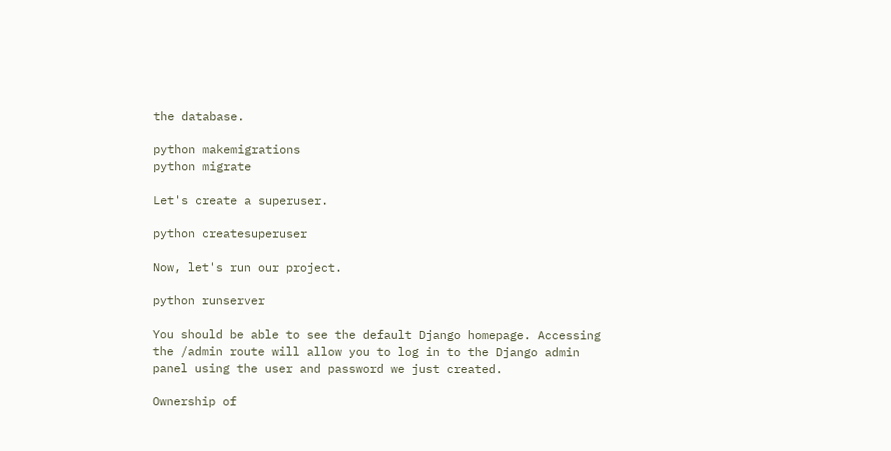the database.

python makemigrations
python migrate

Let's create a superuser.

python createsuperuser

Now, let's run our project.

python runserver

You should be able to see the default Django homepage. Accessing the /admin route will allow you to log in to the Django admin panel using the user and password we just created.

Ownership of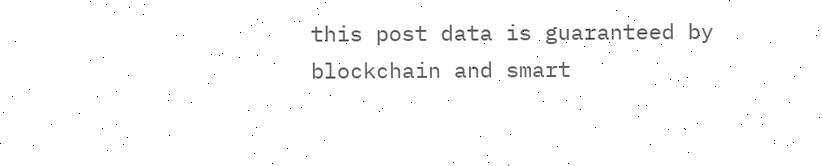this post data is guaranteed by blockchain and smart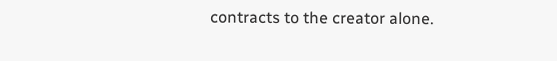contracts to the creator alone.